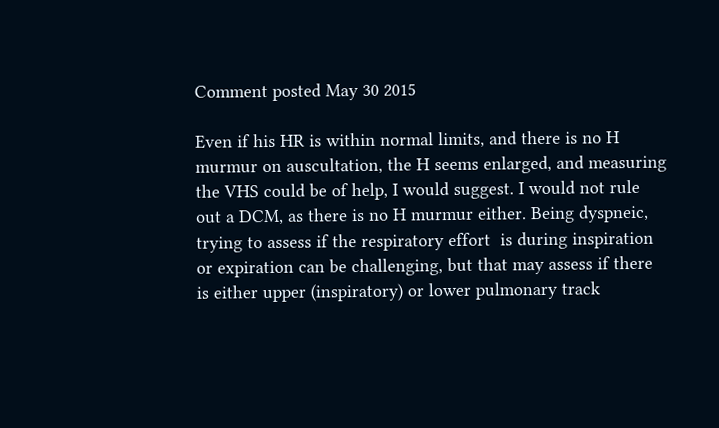Comment posted May 30 2015

Even if his HR is within normal limits, and there is no H murmur on auscultation, the H seems enlarged, and measuring the VHS could be of help, I would suggest. I would not rule out a DCM, as there is no H murmur either. Being dyspneic, trying to assess if the respiratory effort  is during inspiration or expiration can be challenging, but that may assess if there is either upper (inspiratory) or lower pulmonary track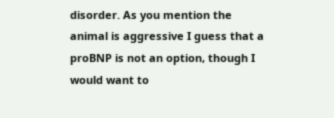disorder. As you mention the animal is aggressive I guess that a proBNP is not an option, though I would want to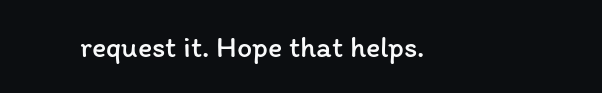request it. Hope that helps.